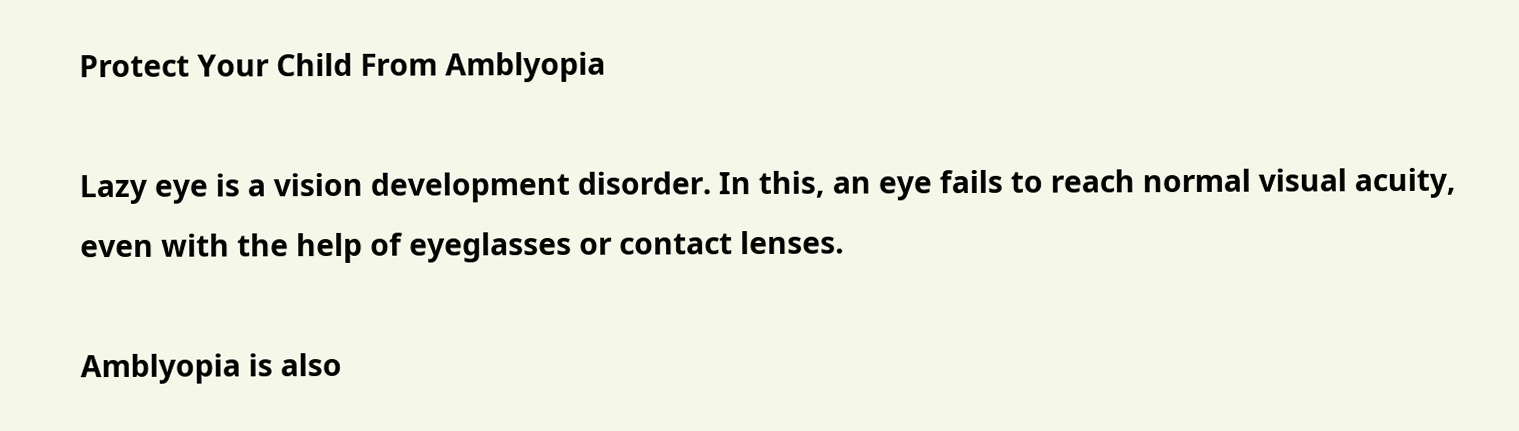Protect Your Child From Amblyopia

Lazy eye is a vision development disorder. In this, an eye fails to reach normal visual acuity, even with the help of eyeglasses or contact lenses.

Amblyopia is also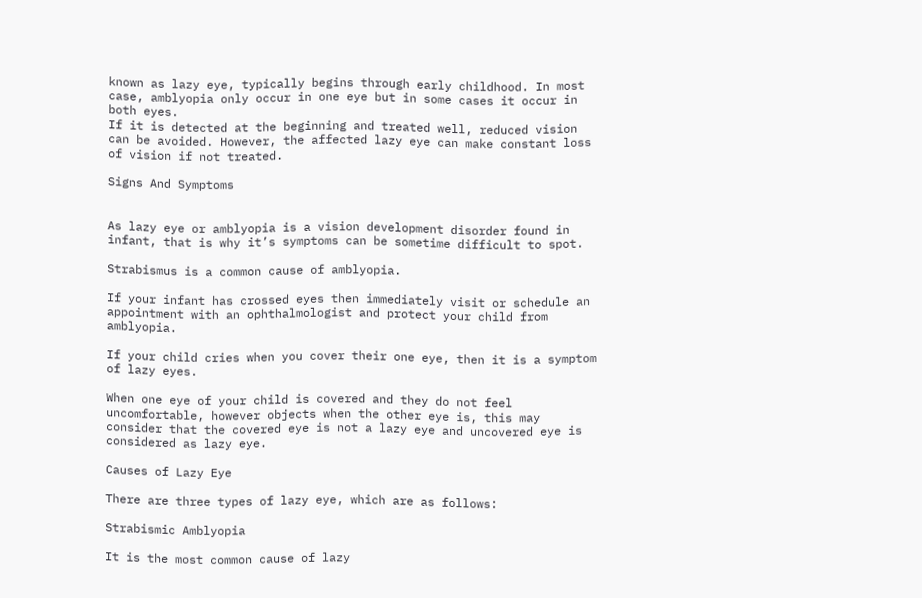known as lazy eye, typically begins through early childhood. In most case, amblyopia only occur in one eye but in some cases it occur in both eyes.
If it is detected at the beginning and treated well, reduced vision can be avoided. However, the affected lazy eye can make constant loss of vision if not treated.

Signs And Symptoms


As lazy eye or amblyopia is a vision development disorder found in infant, that is why it’s symptoms can be sometime difficult to spot.

Strabismus is a common cause of amblyopia.

If your infant has crossed eyes then immediately visit or schedule an appointment with an ophthalmologist and protect your child from amblyopia.

If your child cries when you cover their one eye, then it is a symptom of lazy eyes.

When one eye of your child is covered and they do not feel uncomfortable, however objects when the other eye is, this may consider that the covered eye is not a lazy eye and uncovered eye is considered as lazy eye.

Causes of Lazy Eye

There are three types of lazy eye, which are as follows:

Strabismic Amblyopia

It is the most common cause of lazy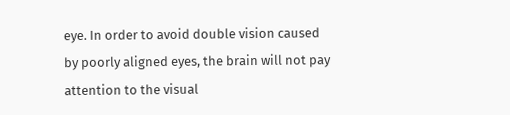eye. In order to avoid double vision caused by poorly aligned eyes, the brain will not pay attention to the visual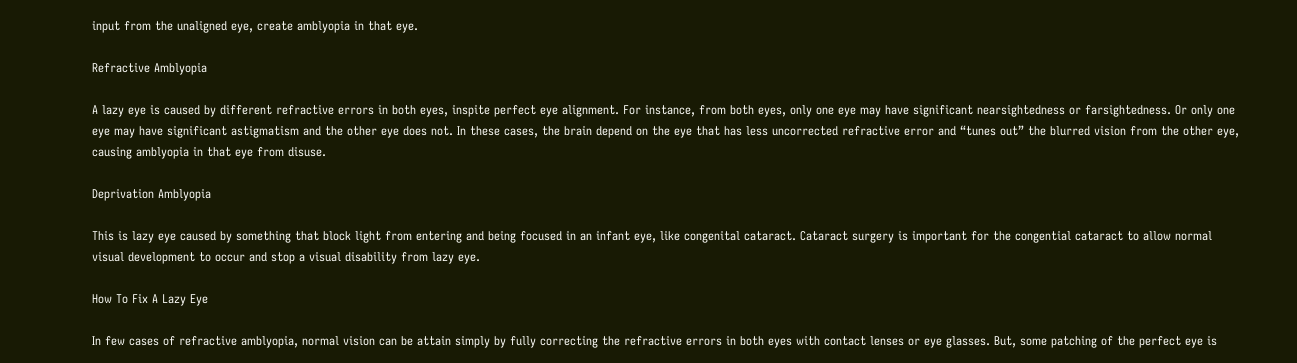input from the unaligned eye, create amblyopia in that eye.

Refractive Amblyopia

A lazy eye is caused by different refractive errors in both eyes, inspite perfect eye alignment. For instance, from both eyes, only one eye may have significant nearsightedness or farsightedness. Or only one eye may have significant astigmatism and the other eye does not. In these cases, the brain depend on the eye that has less uncorrected refractive error and “tunes out” the blurred vision from the other eye, causing amblyopia in that eye from disuse.

Deprivation Amblyopia

This is lazy eye caused by something that block light from entering and being focused in an infant eye, like congenital cataract. Cataract surgery is important for the congential cataract to allow normal visual development to occur and stop a visual disability from lazy eye.

How To Fix A Lazy Eye

In few cases of refractive amblyopia, normal vision can be attain simply by fully correcting the refractive errors in both eyes with contact lenses or eye glasses. But, some patching of the perfect eye is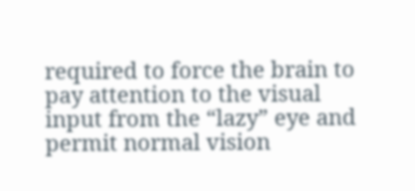required to force the brain to pay attention to the visual input from the “lazy” eye and permit normal vision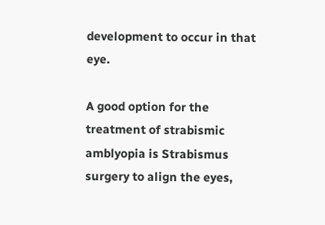development to occur in that eye.

A good option for the treatment of strabismic amblyopia is Strabismus surgery to align the eyes,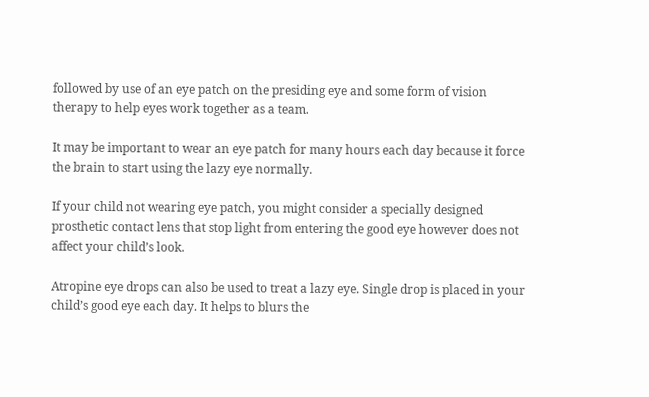followed by use of an eye patch on the presiding eye and some form of vision therapy to help eyes work together as a team.

It may be important to wear an eye patch for many hours each day because it force the brain to start using the lazy eye normally.

If your child not wearing eye patch, you might consider a specially designed prosthetic contact lens that stop light from entering the good eye however does not affect your child’s look.

Atropine eye drops can also be used to treat a lazy eye. Single drop is placed in your child’s good eye each day. It helps to blurs the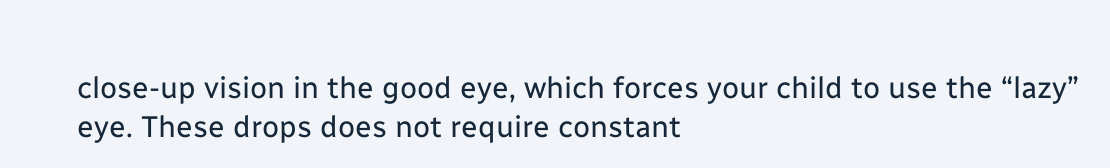close-up vision in the good eye, which forces your child to use the “lazy” eye. These drops does not require constant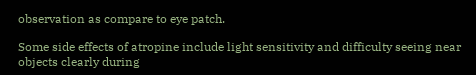observation as compare to eye patch.

Some side effects of atropine include light sensitivity and difficulty seeing near objects clearly during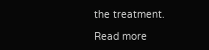the treatment.

Read more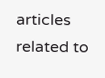articles related to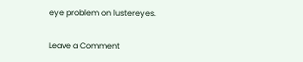eye problem on lustereyes.

Leave a Comment